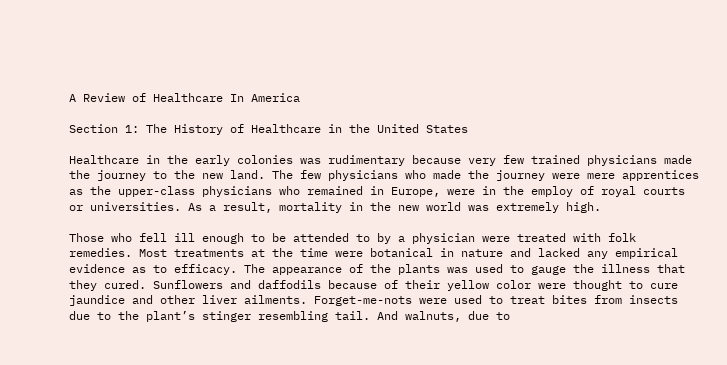A Review of Healthcare In America

Section 1: The History of Healthcare in the United States

Healthcare in the early colonies was rudimentary because very few trained physicians made the journey to the new land. The few physicians who made the journey were mere apprentices as the upper-class physicians who remained in Europe, were in the employ of royal courts or universities. As a result, mortality in the new world was extremely high.

Those who fell ill enough to be attended to by a physician were treated with folk remedies. Most treatments at the time were botanical in nature and lacked any empirical evidence as to efficacy. The appearance of the plants was used to gauge the illness that they cured. Sunflowers and daffodils because of their yellow color were thought to cure jaundice and other liver ailments. Forget-me-nots were used to treat bites from insects due to the plant’s stinger resembling tail. And walnuts, due to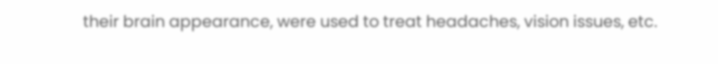their brain appearance, were used to treat headaches, vision issues, etc.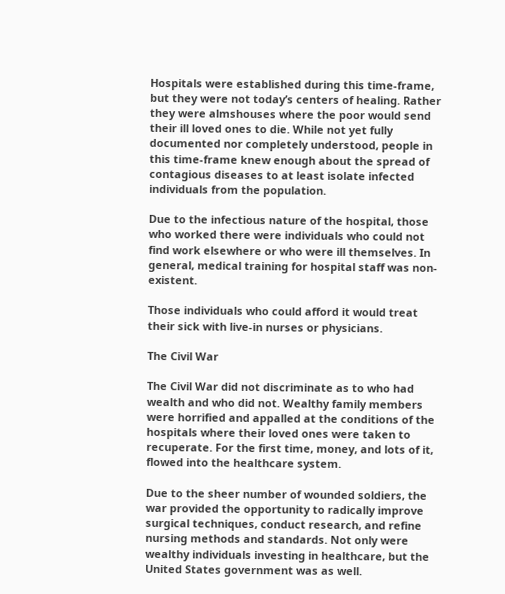Hospitals were established during this time-frame, but they were not today’s centers of healing. Rather they were almshouses where the poor would send their ill loved ones to die. While not yet fully documented nor completely understood, people in this time-frame knew enough about the spread of contagious diseases to at least isolate infected individuals from the population.

Due to the infectious nature of the hospital, those who worked there were individuals who could not find work elsewhere or who were ill themselves. In general, medical training for hospital staff was non-existent.

Those individuals who could afford it would treat their sick with live-in nurses or physicians.

The Civil War

The Civil War did not discriminate as to who had wealth and who did not. Wealthy family members were horrified and appalled at the conditions of the hospitals where their loved ones were taken to recuperate. For the first time, money, and lots of it, flowed into the healthcare system.

Due to the sheer number of wounded soldiers, the war provided the opportunity to radically improve surgical techniques, conduct research, and refine nursing methods and standards. Not only were wealthy individuals investing in healthcare, but the United States government was as well.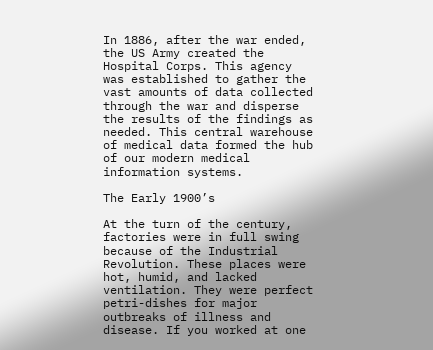In 1886, after the war ended, the US Army created the Hospital Corps. This agency was established to gather the vast amounts of data collected through the war and disperse the results of the findings as needed. This central warehouse of medical data formed the hub of our modern medical information systems.

The Early 1900’s

At the turn of the century, factories were in full swing because of the Industrial Revolution. These places were hot, humid, and lacked ventilation. They were perfect petri-dishes for major outbreaks of illness and disease. If you worked at one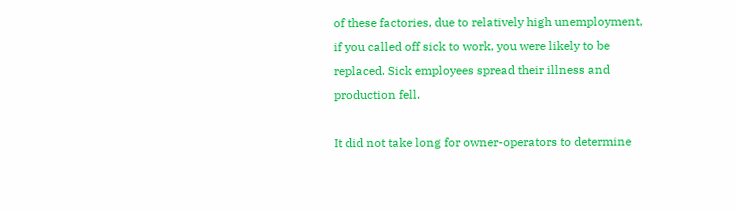of these factories, due to relatively high unemployment, if you called off sick to work, you were likely to be replaced. Sick employees spread their illness and production fell.

It did not take long for owner-operators to determine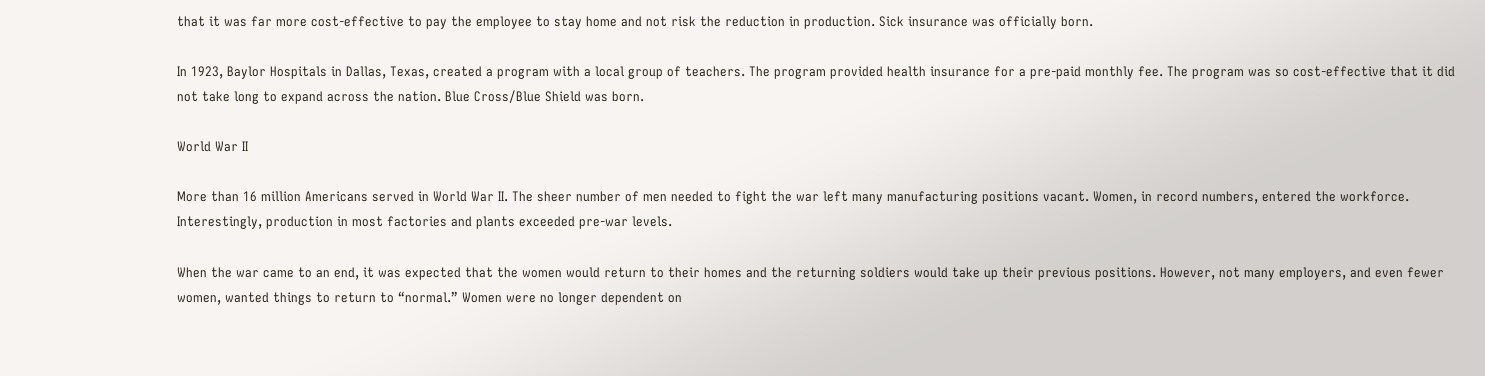that it was far more cost-effective to pay the employee to stay home and not risk the reduction in production. Sick insurance was officially born.

In 1923, Baylor Hospitals in Dallas, Texas, created a program with a local group of teachers. The program provided health insurance for a pre-paid monthly fee. The program was so cost-effective that it did not take long to expand across the nation. Blue Cross/Blue Shield was born.

World War II

More than 16 million Americans served in World War II. The sheer number of men needed to fight the war left many manufacturing positions vacant. Women, in record numbers, entered the workforce. Interestingly, production in most factories and plants exceeded pre-war levels.

When the war came to an end, it was expected that the women would return to their homes and the returning soldiers would take up their previous positions. However, not many employers, and even fewer women, wanted things to return to “normal.” Women were no longer dependent on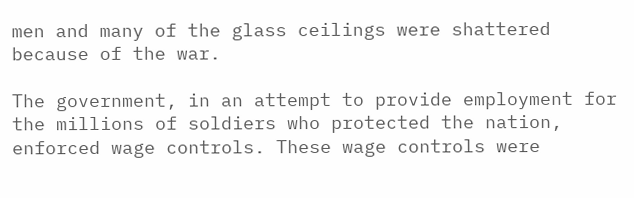men and many of the glass ceilings were shattered because of the war.

The government, in an attempt to provide employment for the millions of soldiers who protected the nation, enforced wage controls. These wage controls were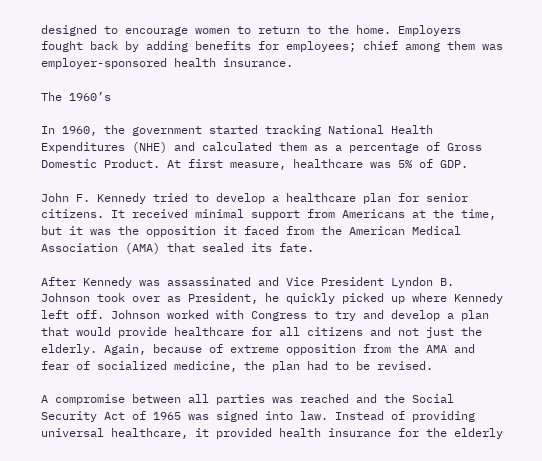designed to encourage women to return to the home. Employers fought back by adding benefits for employees; chief among them was employer-sponsored health insurance.

The 1960’s

In 1960, the government started tracking National Health Expenditures (NHE) and calculated them as a percentage of Gross Domestic Product. At first measure, healthcare was 5% of GDP.

John F. Kennedy tried to develop a healthcare plan for senior citizens. It received minimal support from Americans at the time, but it was the opposition it faced from the American Medical Association (AMA) that sealed its fate.

After Kennedy was assassinated and Vice President Lyndon B. Johnson took over as President, he quickly picked up where Kennedy left off. Johnson worked with Congress to try and develop a plan that would provide healthcare for all citizens and not just the elderly. Again, because of extreme opposition from the AMA and fear of socialized medicine, the plan had to be revised.

A compromise between all parties was reached and the Social Security Act of 1965 was signed into law. Instead of providing universal healthcare, it provided health insurance for the elderly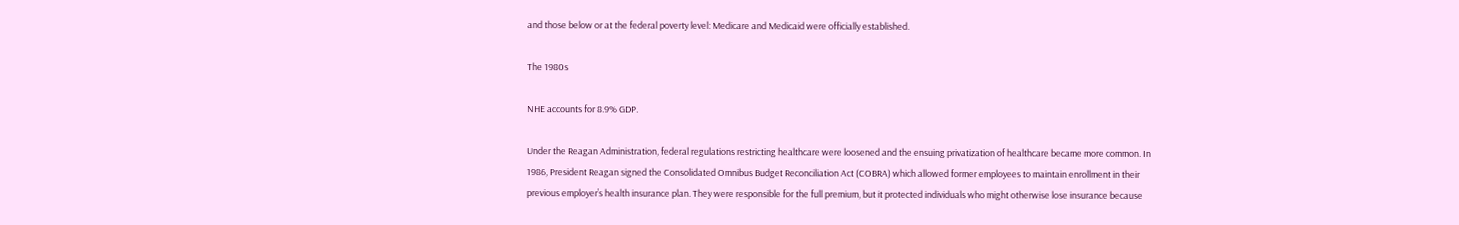and those below or at the federal poverty level: Medicare and Medicaid were officially established.

The 1980s

NHE accounts for 8.9% GDP.

Under the Reagan Administration, federal regulations restricting healthcare were loosened and the ensuing privatization of healthcare became more common. In 1986, President Reagan signed the Consolidated Omnibus Budget Reconciliation Act (COBRA) which allowed former employees to maintain enrollment in their previous employer’s health insurance plan. They were responsible for the full premium, but it protected individuals who might otherwise lose insurance because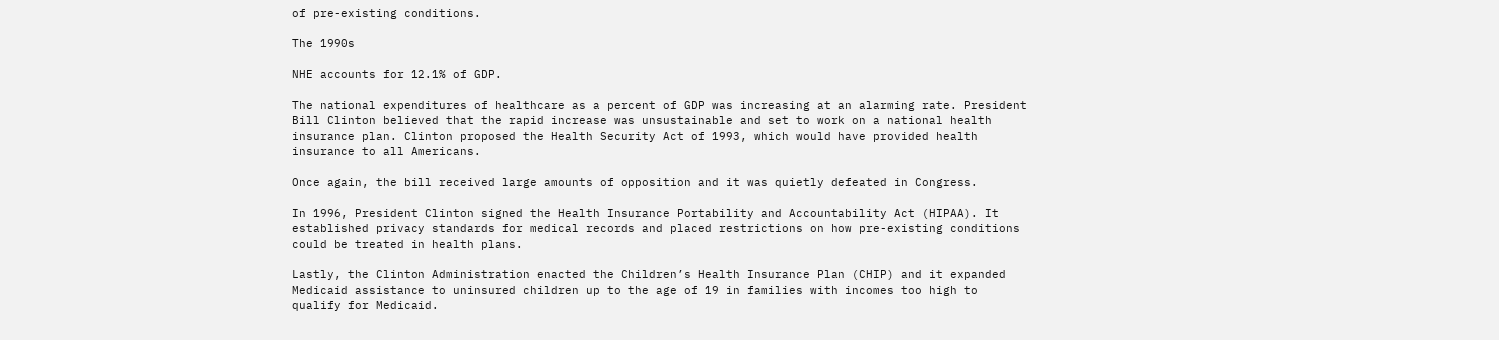of pre-existing conditions.

The 1990s

NHE accounts for 12.1% of GDP.

The national expenditures of healthcare as a percent of GDP was increasing at an alarming rate. President Bill Clinton believed that the rapid increase was unsustainable and set to work on a national health insurance plan. Clinton proposed the Health Security Act of 1993, which would have provided health insurance to all Americans.

Once again, the bill received large amounts of opposition and it was quietly defeated in Congress.

In 1996, President Clinton signed the Health Insurance Portability and Accountability Act (HIPAA). It established privacy standards for medical records and placed restrictions on how pre-existing conditions could be treated in health plans.

Lastly, the Clinton Administration enacted the Children’s Health Insurance Plan (CHIP) and it expanded Medicaid assistance to uninsured children up to the age of 19 in families with incomes too high to qualify for Medicaid.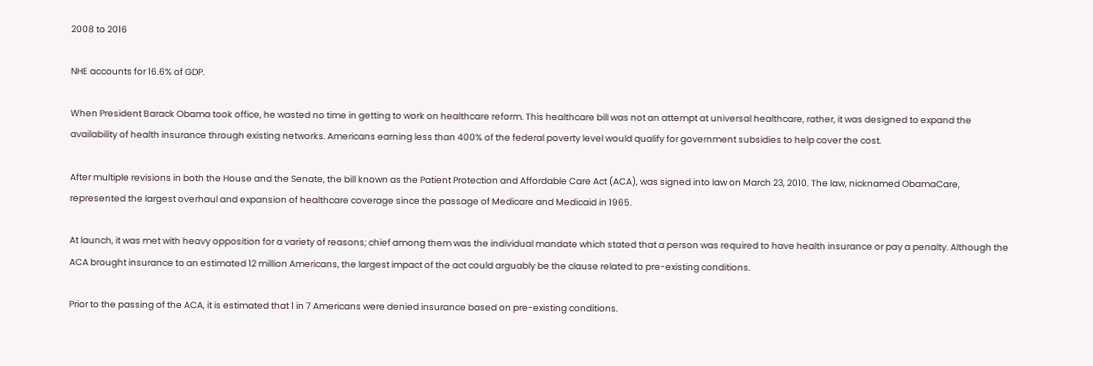2008 to 2016

NHE accounts for 16.6% of GDP.

When President Barack Obama took office, he wasted no time in getting to work on healthcare reform. This healthcare bill was not an attempt at universal healthcare, rather, it was designed to expand the availability of health insurance through existing networks. Americans earning less than 400% of the federal poverty level would qualify for government subsidies to help cover the cost.

After multiple revisions in both the House and the Senate, the bill known as the Patient Protection and Affordable Care Act (ACA), was signed into law on March 23, 2010. The law, nicknamed ObamaCare, represented the largest overhaul and expansion of healthcare coverage since the passage of Medicare and Medicaid in 1965.

At launch, it was met with heavy opposition for a variety of reasons; chief among them was the individual mandate which stated that a person was required to have health insurance or pay a penalty. Although the ACA brought insurance to an estimated 12 million Americans, the largest impact of the act could arguably be the clause related to pre-existing conditions.

Prior to the passing of the ACA, it is estimated that 1 in 7 Americans were denied insurance based on pre-existing conditions.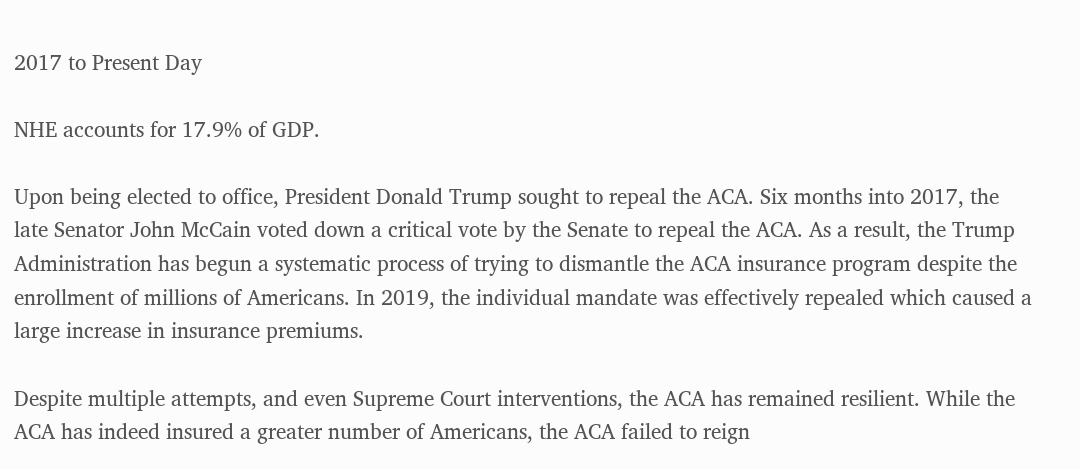2017 to Present Day

NHE accounts for 17.9% of GDP.

Upon being elected to office, President Donald Trump sought to repeal the ACA. Six months into 2017, the late Senator John McCain voted down a critical vote by the Senate to repeal the ACA. As a result, the Trump Administration has begun a systematic process of trying to dismantle the ACA insurance program despite the enrollment of millions of Americans. In 2019, the individual mandate was effectively repealed which caused a large increase in insurance premiums.

Despite multiple attempts, and even Supreme Court interventions, the ACA has remained resilient. While the ACA has indeed insured a greater number of Americans, the ACA failed to reign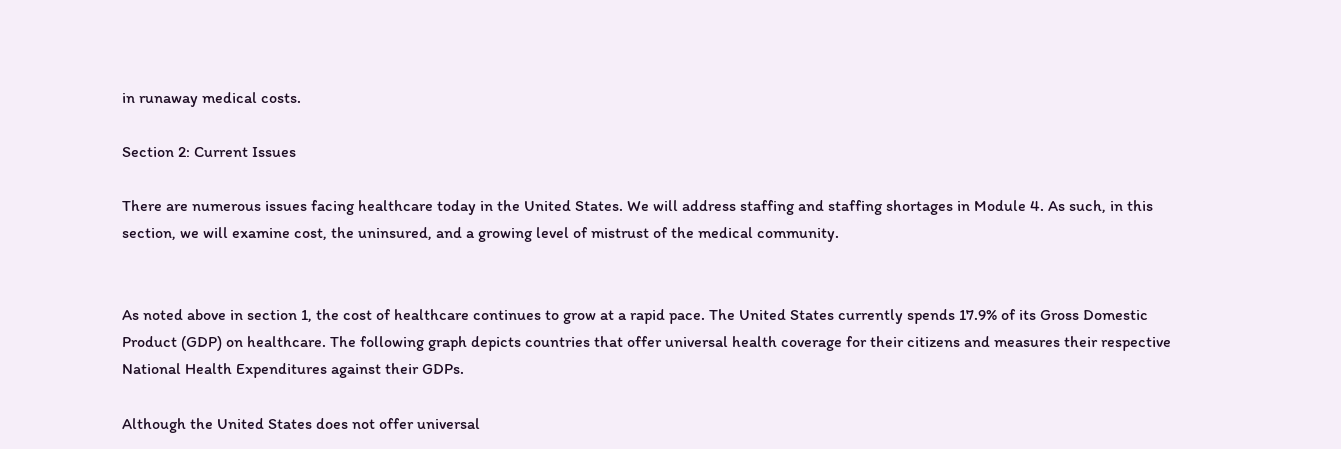in runaway medical costs.

Section 2: Current Issues

There are numerous issues facing healthcare today in the United States. We will address staffing and staffing shortages in Module 4. As such, in this section, we will examine cost, the uninsured, and a growing level of mistrust of the medical community.


As noted above in section 1, the cost of healthcare continues to grow at a rapid pace. The United States currently spends 17.9% of its Gross Domestic Product (GDP) on healthcare. The following graph depicts countries that offer universal health coverage for their citizens and measures their respective National Health Expenditures against their GDPs.

Although the United States does not offer universal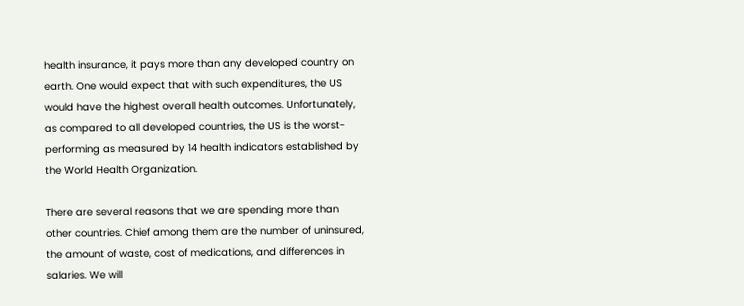health insurance, it pays more than any developed country on earth. One would expect that with such expenditures, the US would have the highest overall health outcomes. Unfortunately, as compared to all developed countries, the US is the worst-performing as measured by 14 health indicators established by the World Health Organization.

There are several reasons that we are spending more than other countries. Chief among them are the number of uninsured, the amount of waste, cost of medications, and differences in salaries. We will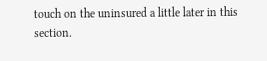touch on the uninsured a little later in this section.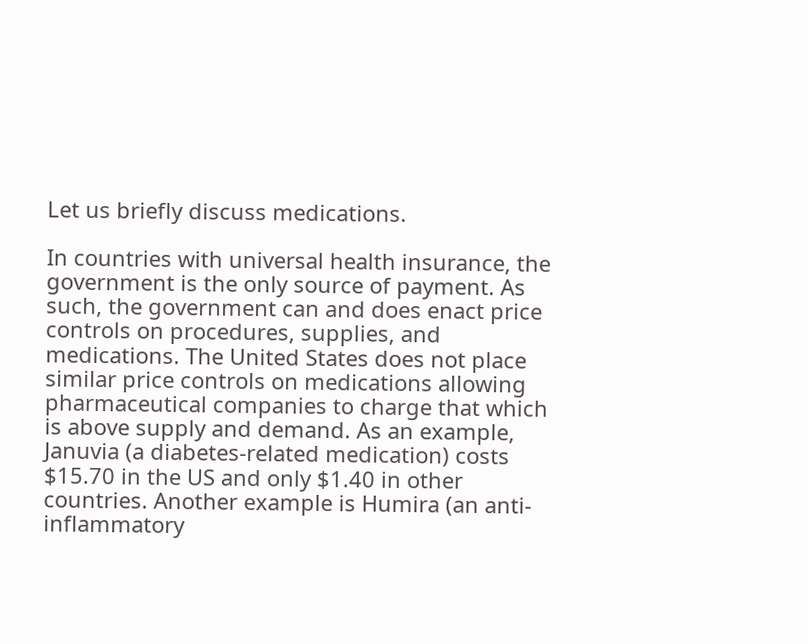Let us briefly discuss medications.

In countries with universal health insurance, the government is the only source of payment. As such, the government can and does enact price controls on procedures, supplies, and medications. The United States does not place similar price controls on medications allowing pharmaceutical companies to charge that which is above supply and demand. As an example, Januvia (a diabetes-related medication) costs $15.70 in the US and only $1.40 in other countries. Another example is Humira (an anti-inflammatory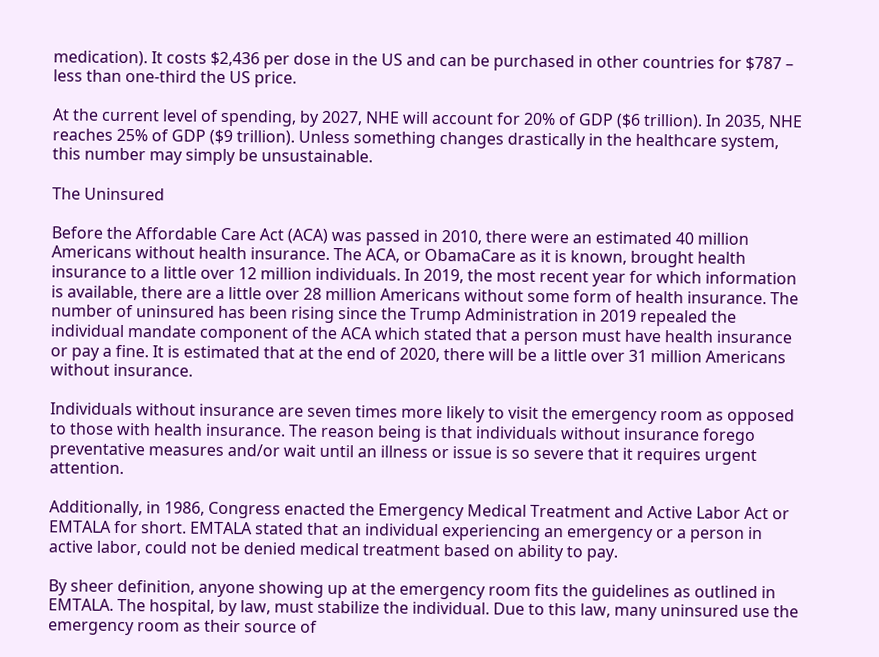medication). It costs $2,436 per dose in the US and can be purchased in other countries for $787 – less than one-third the US price.

At the current level of spending, by 2027, NHE will account for 20% of GDP ($6 trillion). In 2035, NHE reaches 25% of GDP ($9 trillion). Unless something changes drastically in the healthcare system, this number may simply be unsustainable.

The Uninsured

Before the Affordable Care Act (ACA) was passed in 2010, there were an estimated 40 million Americans without health insurance. The ACA, or ObamaCare as it is known, brought health insurance to a little over 12 million individuals. In 2019, the most recent year for which information is available, there are a little over 28 million Americans without some form of health insurance. The number of uninsured has been rising since the Trump Administration in 2019 repealed the individual mandate component of the ACA which stated that a person must have health insurance or pay a fine. It is estimated that at the end of 2020, there will be a little over 31 million Americans without insurance.

Individuals without insurance are seven times more likely to visit the emergency room as opposed to those with health insurance. The reason being is that individuals without insurance forego preventative measures and/or wait until an illness or issue is so severe that it requires urgent attention.

Additionally, in 1986, Congress enacted the Emergency Medical Treatment and Active Labor Act or EMTALA for short. EMTALA stated that an individual experiencing an emergency or a person in active labor, could not be denied medical treatment based on ability to pay.

By sheer definition, anyone showing up at the emergency room fits the guidelines as outlined in EMTALA. The hospital, by law, must stabilize the individual. Due to this law, many uninsured use the emergency room as their source of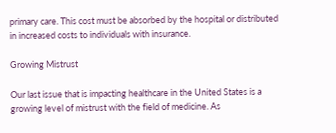primary care. This cost must be absorbed by the hospital or distributed in increased costs to individuals with insurance.

Growing Mistrust

Our last issue that is impacting healthcare in the United States is a growing level of mistrust with the field of medicine. As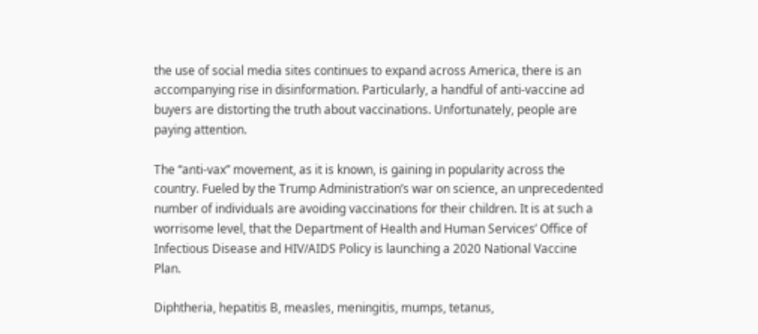the use of social media sites continues to expand across America, there is an accompanying rise in disinformation. Particularly, a handful of anti-vaccine ad buyers are distorting the truth about vaccinations. Unfortunately, people are paying attention.

The “anti-vax” movement, as it is known, is gaining in popularity across the country. Fueled by the Trump Administration’s war on science, an unprecedented number of individuals are avoiding vaccinations for their children. It is at such a worrisome level, that the Department of Health and Human Services’ Office of Infectious Disease and HIV/AIDS Policy is launching a 2020 National Vaccine Plan.

Diphtheria, hepatitis B, measles, meningitis, mumps, tetanus,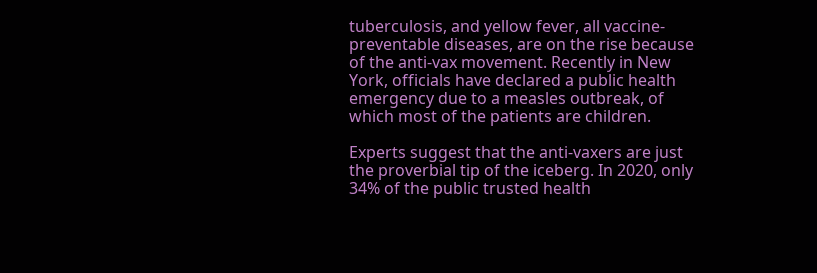tuberculosis, and yellow fever, all vaccine-preventable diseases, are on the rise because of the anti-vax movement. Recently in New York, officials have declared a public health emergency due to a measles outbreak, of which most of the patients are children.

Experts suggest that the anti-vaxers are just the proverbial tip of the iceberg. In 2020, only 34% of the public trusted health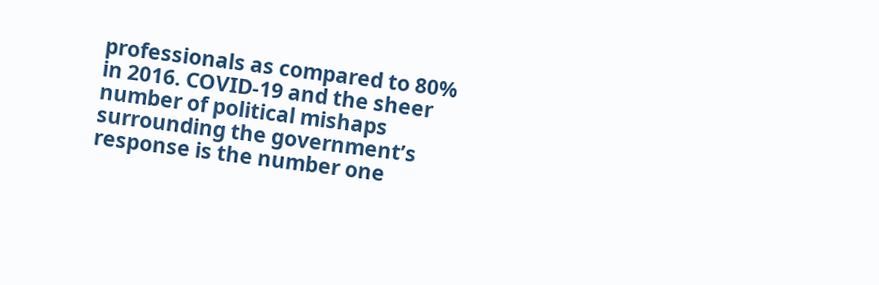professionals as compared to 80% in 2016. COVID-19 and the sheer number of political mishaps surrounding the government’s response is the number one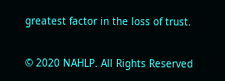greatest factor in the loss of trust.

© 2020 NAHLP. All Rights Reserved